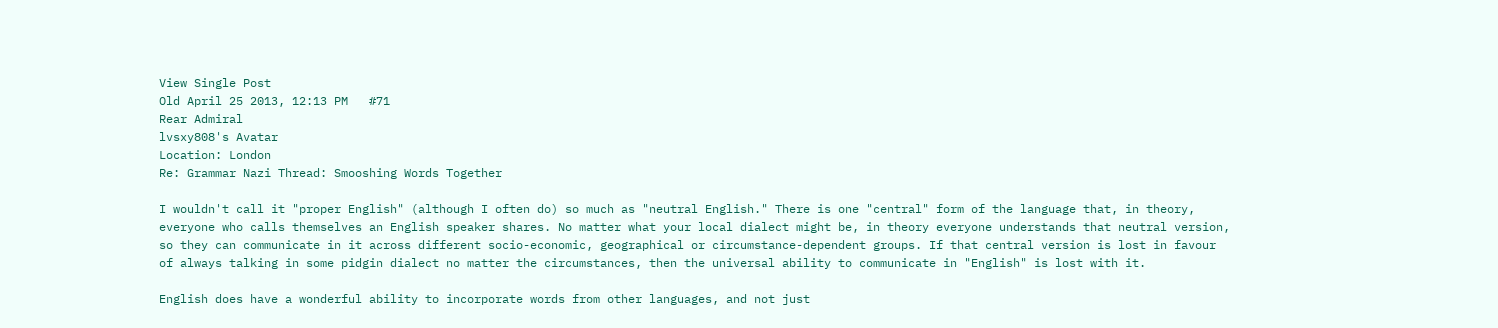View Single Post
Old April 25 2013, 12:13 PM   #71
Rear Admiral
lvsxy808's Avatar
Location: London
Re: Grammar Nazi Thread: Smooshing Words Together

I wouldn't call it "proper English" (although I often do) so much as "neutral English." There is one "central" form of the language that, in theory, everyone who calls themselves an English speaker shares. No matter what your local dialect might be, in theory everyone understands that neutral version, so they can communicate in it across different socio-economic, geographical or circumstance-dependent groups. If that central version is lost in favour of always talking in some pidgin dialect no matter the circumstances, then the universal ability to communicate in "English" is lost with it.

English does have a wonderful ability to incorporate words from other languages, and not just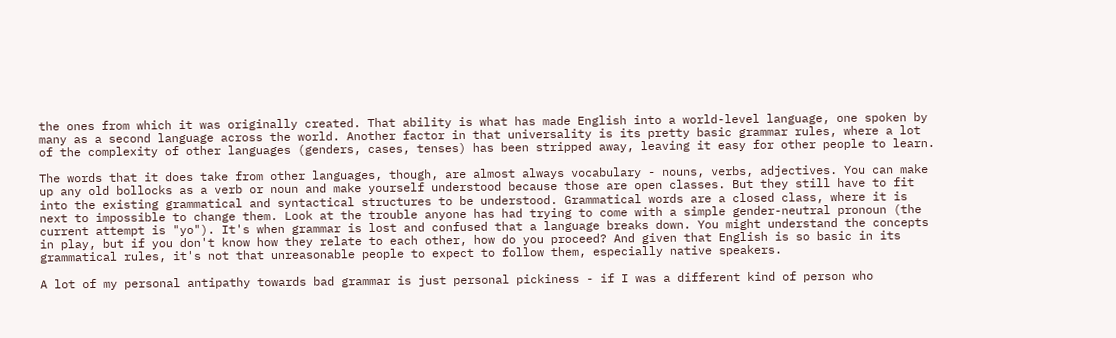the ones from which it was originally created. That ability is what has made English into a world-level language, one spoken by many as a second language across the world. Another factor in that universality is its pretty basic grammar rules, where a lot of the complexity of other languages (genders, cases, tenses) has been stripped away, leaving it easy for other people to learn.

The words that it does take from other languages, though, are almost always vocabulary - nouns, verbs, adjectives. You can make up any old bollocks as a verb or noun and make yourself understood because those are open classes. But they still have to fit into the existing grammatical and syntactical structures to be understood. Grammatical words are a closed class, where it is next to impossible to change them. Look at the trouble anyone has had trying to come with a simple gender-neutral pronoun (the current attempt is "yo"). It's when grammar is lost and confused that a language breaks down. You might understand the concepts in play, but if you don't know how they relate to each other, how do you proceed? And given that English is so basic in its grammatical rules, it's not that unreasonable people to expect to follow them, especially native speakers.

A lot of my personal antipathy towards bad grammar is just personal pickiness - if I was a different kind of person who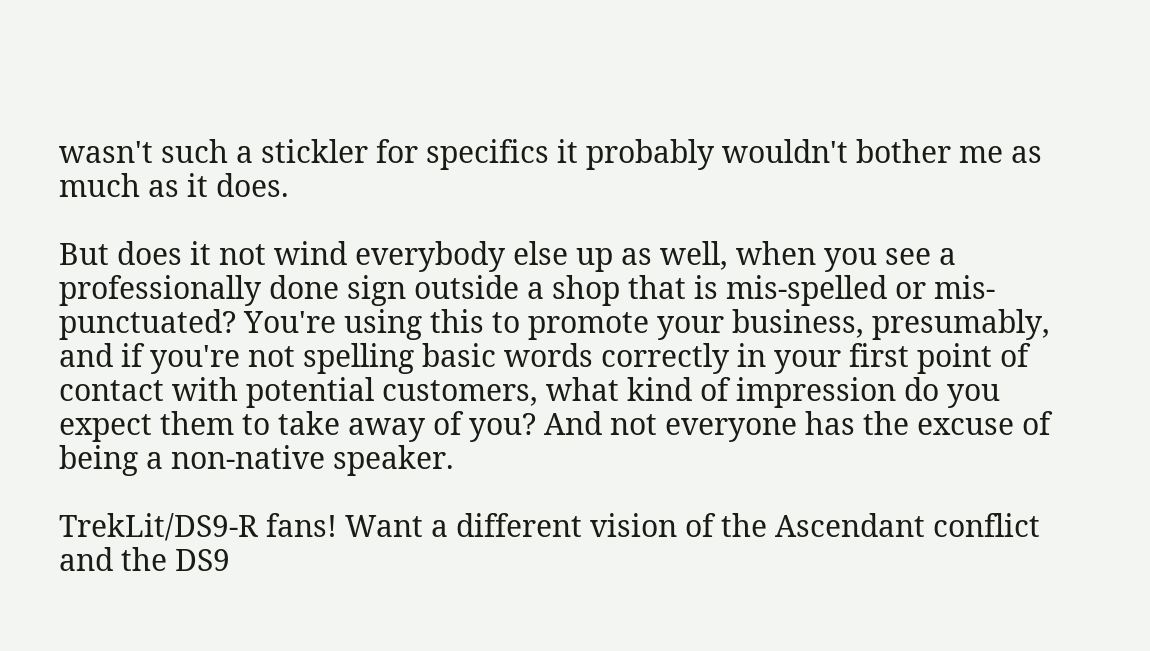wasn't such a stickler for specifics it probably wouldn't bother me as much as it does.

But does it not wind everybody else up as well, when you see a professionally done sign outside a shop that is mis-spelled or mis-punctuated? You're using this to promote your business, presumably, and if you're not spelling basic words correctly in your first point of contact with potential customers, what kind of impression do you expect them to take away of you? And not everyone has the excuse of being a non-native speaker.

TrekLit/DS9-R fans! Want a different vision of the Ascendant conflict and the DS9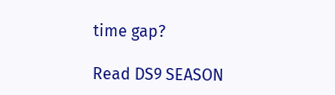time gap?

Read DS9 SEASON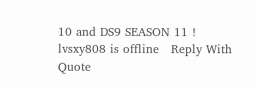10 and DS9 SEASON 11 !
lvsxy808 is offline   Reply With Quote